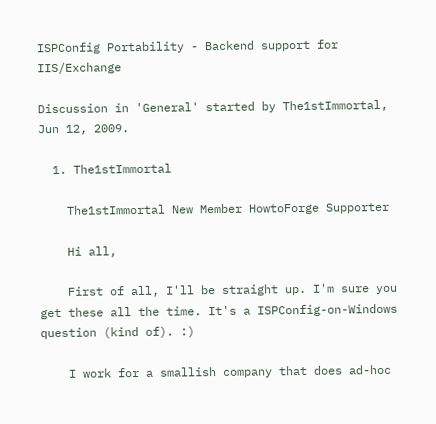ISPConfig Portability - Backend support for IIS/Exchange

Discussion in 'General' started by The1stImmortal, Jun 12, 2009.

  1. The1stImmortal

    The1stImmortal New Member HowtoForge Supporter

    Hi all,

    First of all, I'll be straight up. I'm sure you get these all the time. It's a ISPConfig-on-Windows question (kind of). :)

    I work for a smallish company that does ad-hoc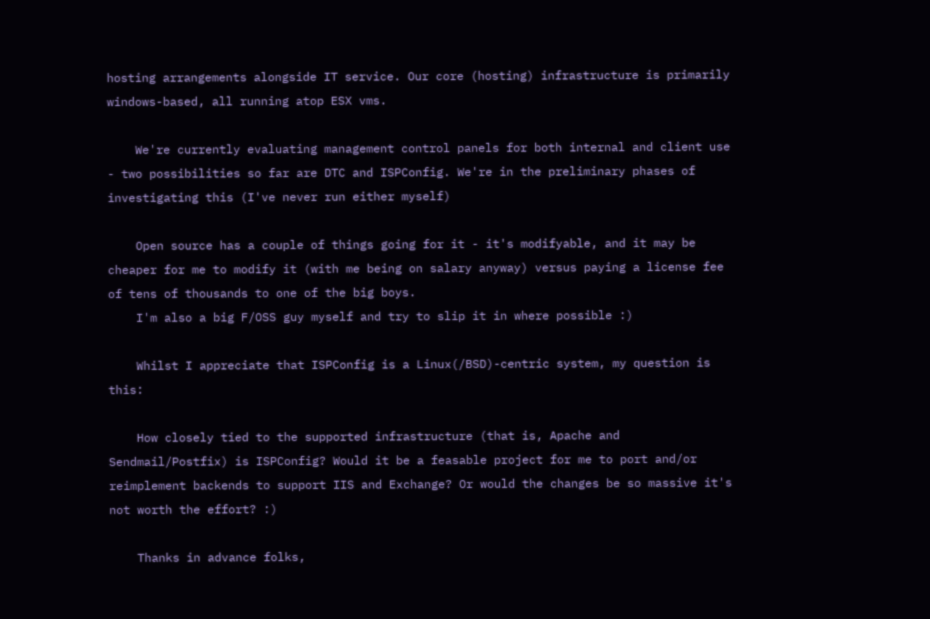hosting arrangements alongside IT service. Our core (hosting) infrastructure is primarily windows-based, all running atop ESX vms.

    We're currently evaluating management control panels for both internal and client use - two possibilities so far are DTC and ISPConfig. We're in the preliminary phases of investigating this (I've never run either myself)

    Open source has a couple of things going for it - it's modifyable, and it may be cheaper for me to modify it (with me being on salary anyway) versus paying a license fee of tens of thousands to one of the big boys.
    I'm also a big F/OSS guy myself and try to slip it in where possible :)

    Whilst I appreciate that ISPConfig is a Linux(/BSD)-centric system, my question is this:

    How closely tied to the supported infrastructure (that is, Apache and Sendmail/Postfix) is ISPConfig? Would it be a feasable project for me to port and/or reimplement backends to support IIS and Exchange? Or would the changes be so massive it's not worth the effort? :)

    Thanks in advance folks,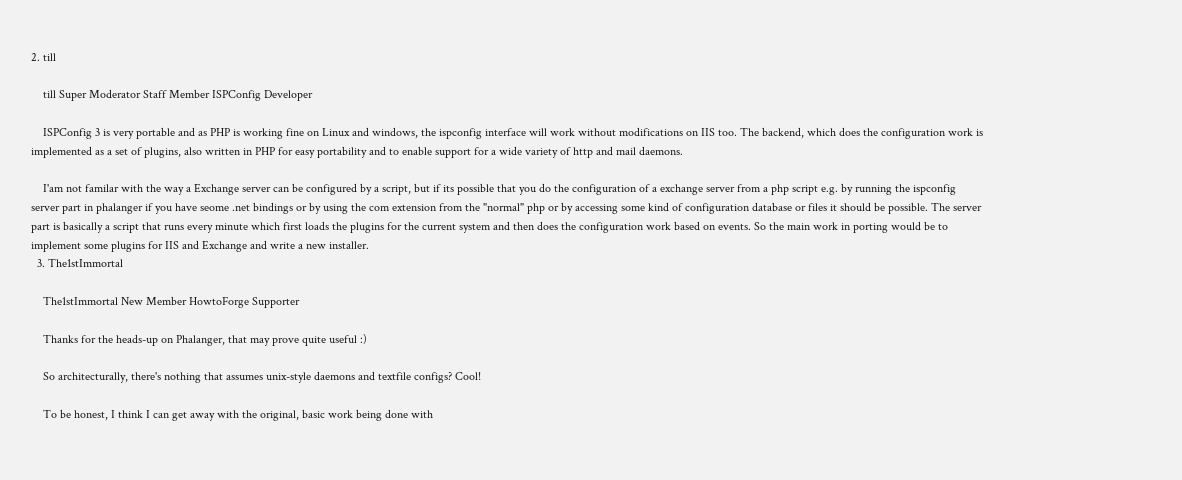2. till

    till Super Moderator Staff Member ISPConfig Developer

    ISPConfig 3 is very portable and as PHP is working fine on Linux and windows, the ispconfig interface will work without modifications on IIS too. The backend, which does the configuration work is implemented as a set of plugins, also written in PHP for easy portability and to enable support for a wide variety of http and mail daemons.

    I'am not familar with the way a Exchange server can be configured by a script, but if its possible that you do the configuration of a exchange server from a php script e.g. by running the ispconfig server part in phalanger if you have seome .net bindings or by using the com extension from the "normal" php or by accessing some kind of configuration database or files it should be possible. The server part is basically a script that runs every minute which first loads the plugins for the current system and then does the configuration work based on events. So the main work in porting would be to implement some plugins for IIS and Exchange and write a new installer.
  3. The1stImmortal

    The1stImmortal New Member HowtoForge Supporter

    Thanks for the heads-up on Phalanger, that may prove quite useful :)

    So architecturally, there's nothing that assumes unix-style daemons and textfile configs? Cool!

    To be honest, I think I can get away with the original, basic work being done with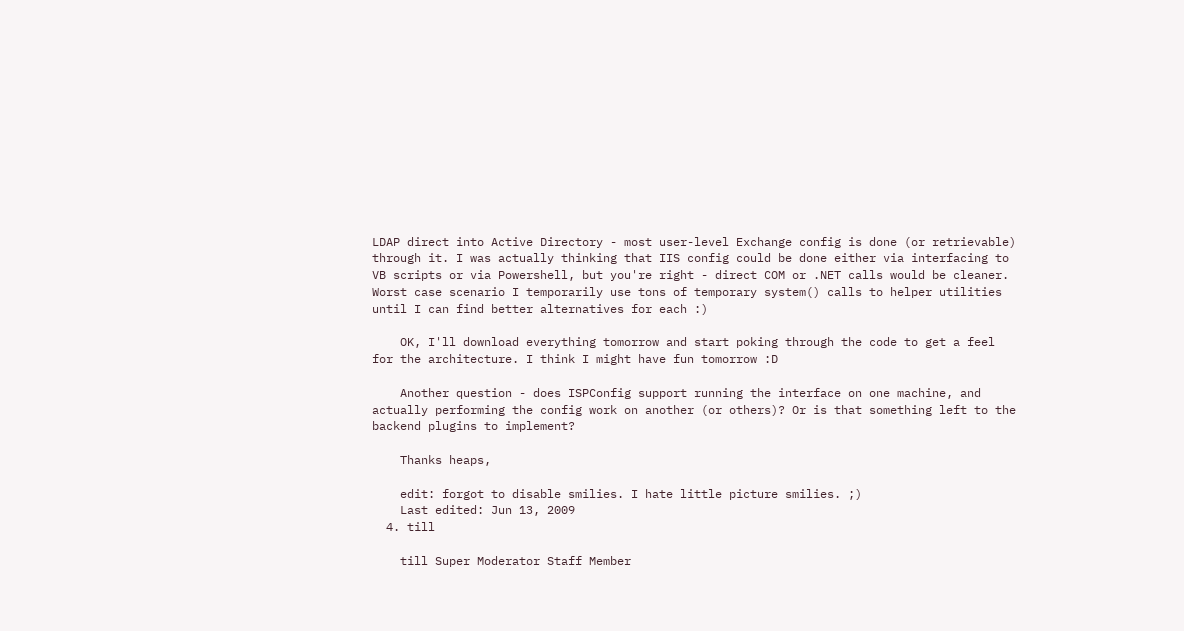LDAP direct into Active Directory - most user-level Exchange config is done (or retrievable) through it. I was actually thinking that IIS config could be done either via interfacing to VB scripts or via Powershell, but you're right - direct COM or .NET calls would be cleaner. Worst case scenario I temporarily use tons of temporary system() calls to helper utilities until I can find better alternatives for each :)

    OK, I'll download everything tomorrow and start poking through the code to get a feel for the architecture. I think I might have fun tomorrow :D

    Another question - does ISPConfig support running the interface on one machine, and actually performing the config work on another (or others)? Or is that something left to the backend plugins to implement?

    Thanks heaps,

    edit: forgot to disable smilies. I hate little picture smilies. ;)
    Last edited: Jun 13, 2009
  4. till

    till Super Moderator Staff Member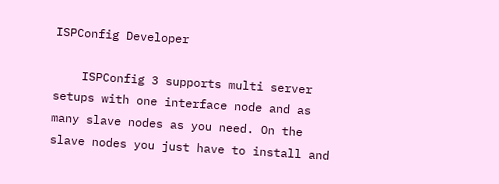ISPConfig Developer

    ISPConfig 3 supports multi server setups with one interface node and as many slave nodes as you need. On the slave nodes you just have to install and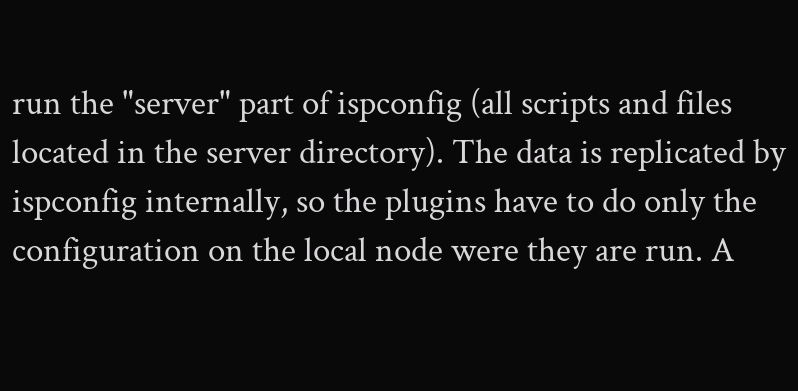run the "server" part of ispconfig (all scripts and files located in the server directory). The data is replicated by ispconfig internally, so the plugins have to do only the configuration on the local node were they are run. A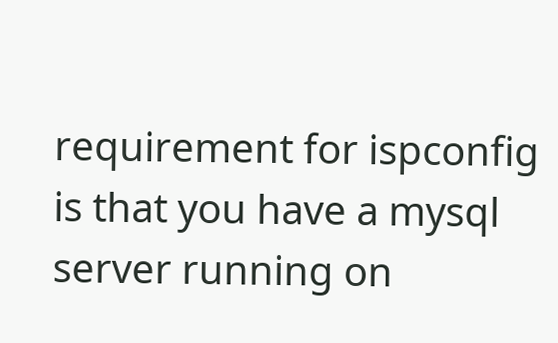requirement for ispconfig is that you have a mysql server running on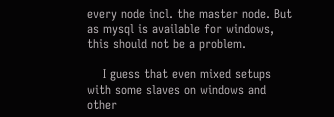every node incl. the master node. But as mysql is available for windows, this should not be a problem.

    I guess that even mixed setups with some slaves on windows and other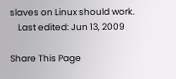slaves on Linux should work.
    Last edited: Jun 13, 2009

Share This Page